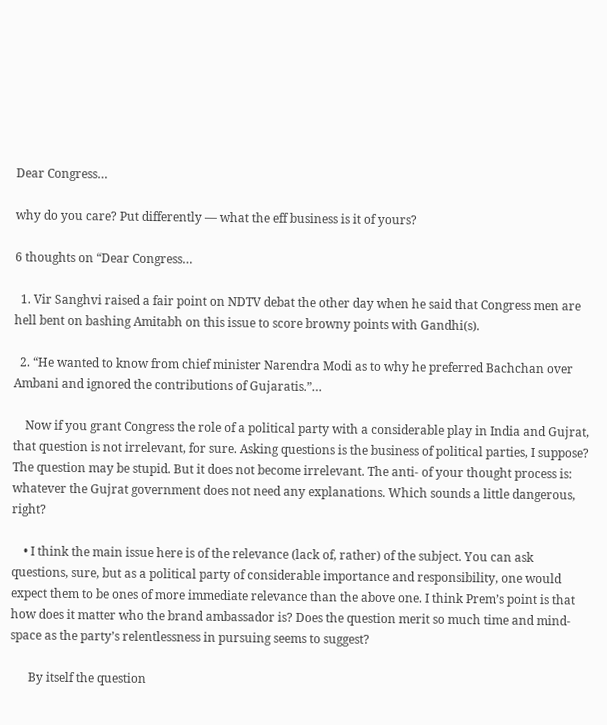Dear Congress…

why do you care? Put differently — what the eff business is it of yours?

6 thoughts on “Dear Congress…

  1. Vir Sanghvi raised a fair point on NDTV debat the other day when he said that Congress men are hell bent on bashing Amitabh on this issue to score browny points with Gandhi(s).

  2. “He wanted to know from chief minister Narendra Modi as to why he preferred Bachchan over Ambani and ignored the contributions of Gujaratis.”…

    Now if you grant Congress the role of a political party with a considerable play in India and Gujrat, that question is not irrelevant, for sure. Asking questions is the business of political parties, I suppose? The question may be stupid. But it does not become irrelevant. The anti- of your thought process is: whatever the Gujrat government does not need any explanations. Which sounds a little dangerous, right?

    • I think the main issue here is of the relevance (lack of, rather) of the subject. You can ask questions, sure, but as a political party of considerable importance and responsibility, one would expect them to be ones of more immediate relevance than the above one. I think Prem’s point is that how does it matter who the brand ambassador is? Does the question merit so much time and mind-space as the party’s relentlessness in pursuing seems to suggest?

      By itself the question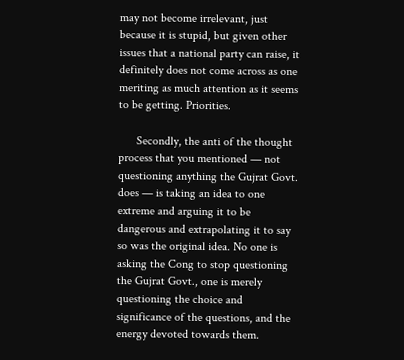may not become irrelevant, just because it is stupid, but given other issues that a national party can raise, it definitely does not come across as one meriting as much attention as it seems to be getting. Priorities.

      Secondly, the anti of the thought process that you mentioned — not questioning anything the Gujrat Govt. does — is taking an idea to one extreme and arguing it to be dangerous and extrapolating it to say so was the original idea. No one is asking the Cong to stop questioning the Gujrat Govt., one is merely questioning the choice and significance of the questions, and the energy devoted towards them.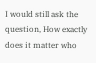I would still ask the question, How exactly does it matter who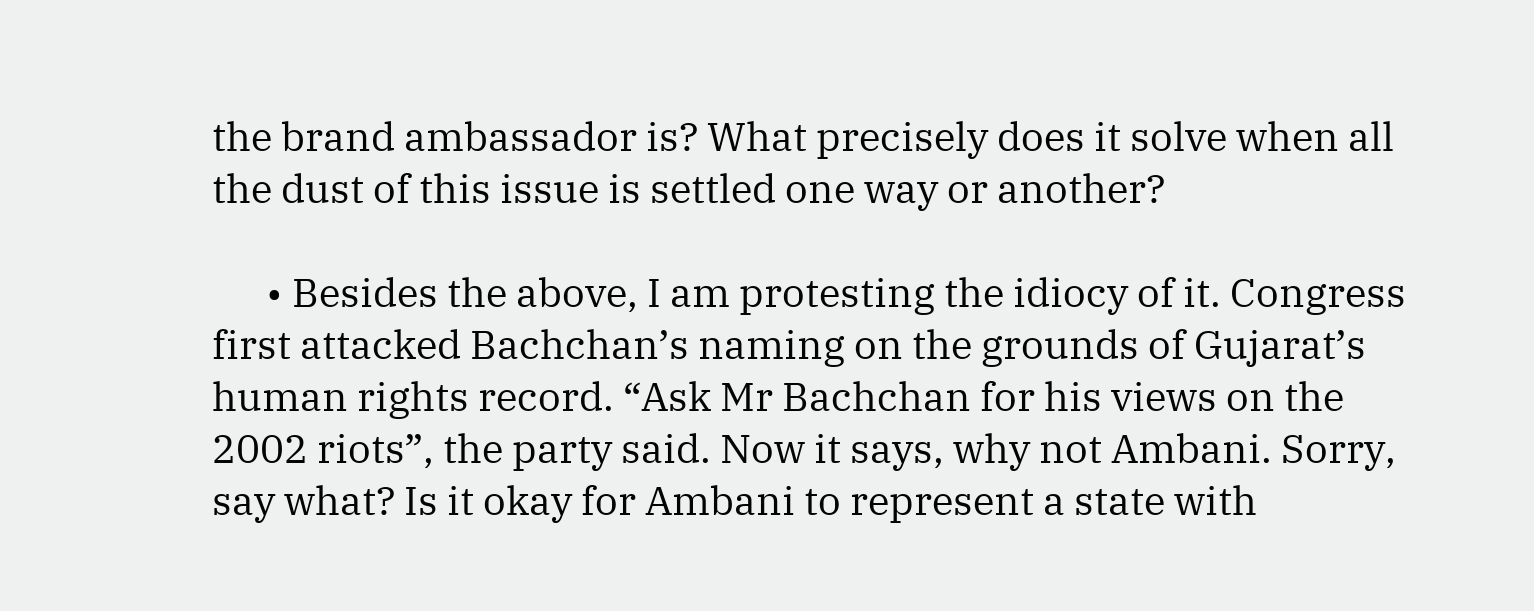the brand ambassador is? What precisely does it solve when all the dust of this issue is settled one way or another?

      • Besides the above, I am protesting the idiocy of it. Congress first attacked Bachchan’s naming on the grounds of Gujarat’s human rights record. “Ask Mr Bachchan for his views on the 2002 riots”, the party said. Now it says, why not Ambani. Sorry, say what? Is it okay for Ambani to represent a state with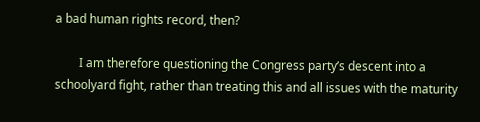a bad human rights record, then?

        I am therefore questioning the Congress party’s descent into a schoolyard fight, rather than treating this and all issues with the maturity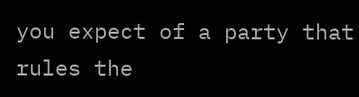you expect of a party that rules the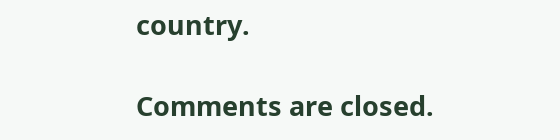country.

Comments are closed.